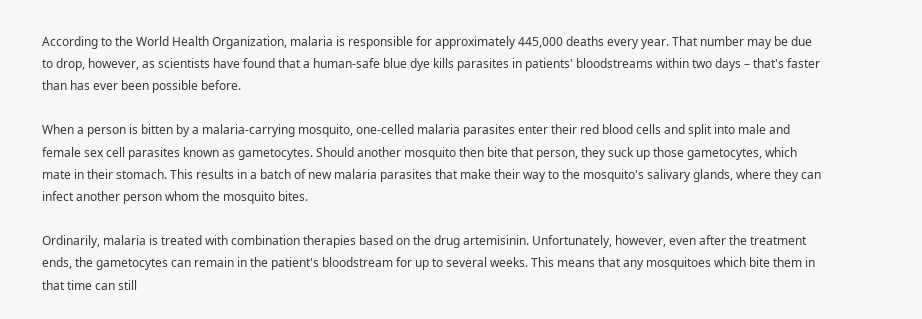According to the World Health Organization, malaria is responsible for approximately 445,000 deaths every year. That number may be due to drop, however, as scientists have found that a human-safe blue dye kills parasites in patients' bloodstreams within two days – that's faster than has ever been possible before.

When a person is bitten by a malaria-carrying mosquito, one-celled malaria parasites enter their red blood cells and split into male and female sex cell parasites known as gametocytes. Should another mosquito then bite that person, they suck up those gametocytes, which mate in their stomach. This results in a batch of new malaria parasites that make their way to the mosquito's salivary glands, where they can infect another person whom the mosquito bites.

Ordinarily, malaria is treated with combination therapies based on the drug artemisinin. Unfortunately, however, even after the treatment ends, the gametocytes can remain in the patient's bloodstream for up to several weeks. This means that any mosquitoes which bite them in that time can still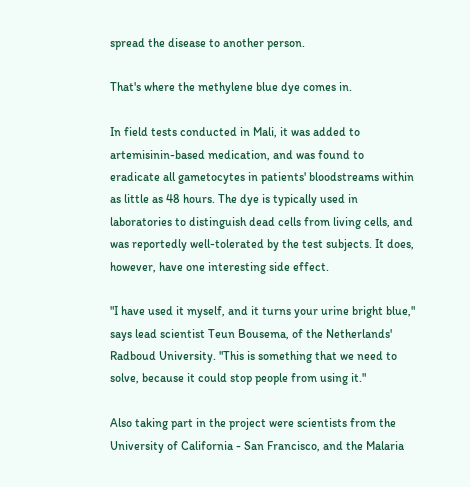spread the disease to another person.

That's where the methylene blue dye comes in.

In field tests conducted in Mali, it was added to artemisinin-based medication, and was found to eradicate all gametocytes in patients' bloodstreams within as little as 48 hours. The dye is typically used in laboratories to distinguish dead cells from living cells, and was reportedly well-tolerated by the test subjects. It does, however, have one interesting side effect.

"I have used it myself, and it turns your urine bright blue," says lead scientist Teun Bousema, of the Netherlands' Radboud University. "This is something that we need to solve, because it could stop people from using it."

Also taking part in the project were scientists from the University of California - San Francisco, and the Malaria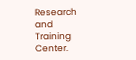Research and Training Center.